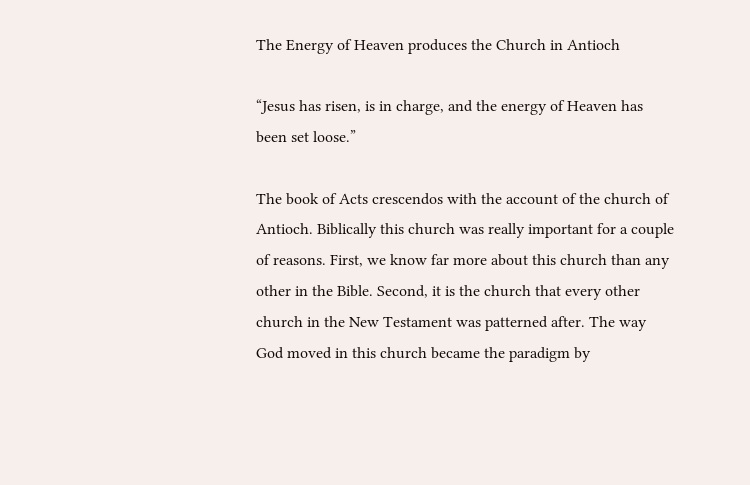The Energy of Heaven produces the Church in Antioch

“Jesus has risen, is in charge, and the energy of Heaven has been set loose.”

The book of Acts crescendos with the account of the church of Antioch. Biblically this church was really important for a couple of reasons. First, we know far more about this church than any other in the Bible. Second, it is the church that every other church in the New Testament was patterned after. The way God moved in this church became the paradigm by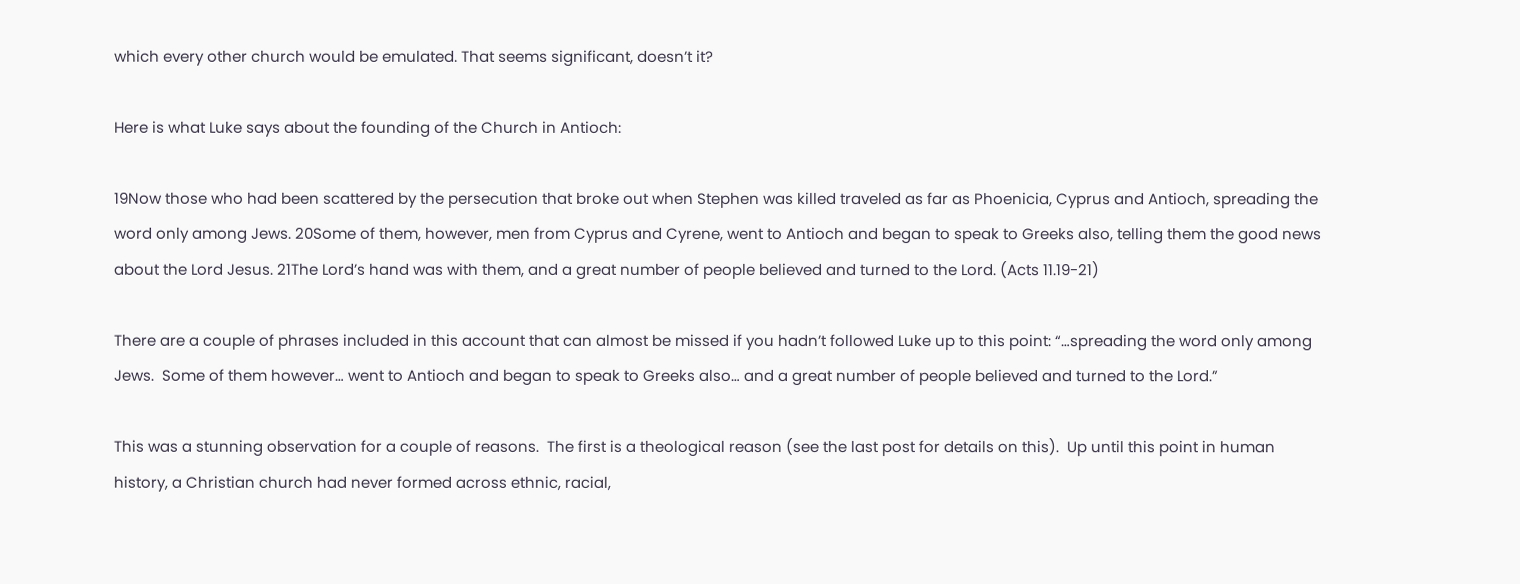which every other church would be emulated. That seems significant, doesn’t it?

Here is what Luke says about the founding of the Church in Antioch:

19Now those who had been scattered by the persecution that broke out when Stephen was killed traveled as far as Phoenicia, Cyprus and Antioch, spreading the word only among Jews. 20Some of them, however, men from Cyprus and Cyrene, went to Antioch and began to speak to Greeks also, telling them the good news about the Lord Jesus. 21The Lord’s hand was with them, and a great number of people believed and turned to the Lord. (Acts 11.19-21)

There are a couple of phrases included in this account that can almost be missed if you hadn’t followed Luke up to this point: “…spreading the word only among Jews.  Some of them however… went to Antioch and began to speak to Greeks also… and a great number of people believed and turned to the Lord.”

This was a stunning observation for a couple of reasons.  The first is a theological reason (see the last post for details on this).  Up until this point in human history, a Christian church had never formed across ethnic, racial,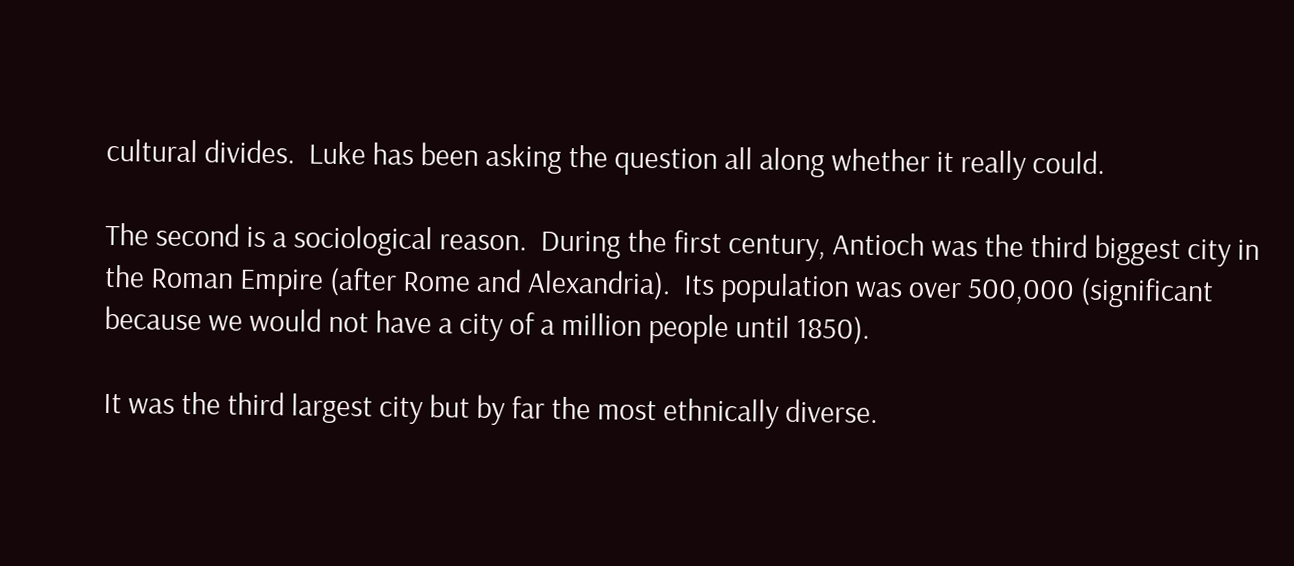cultural divides.  Luke has been asking the question all along whether it really could.

The second is a sociological reason.  During the first century, Antioch was the third biggest city in the Roman Empire (after Rome and Alexandria).  Its population was over 500,000 (significant because we would not have a city of a million people until 1850).

It was the third largest city but by far the most ethnically diverse.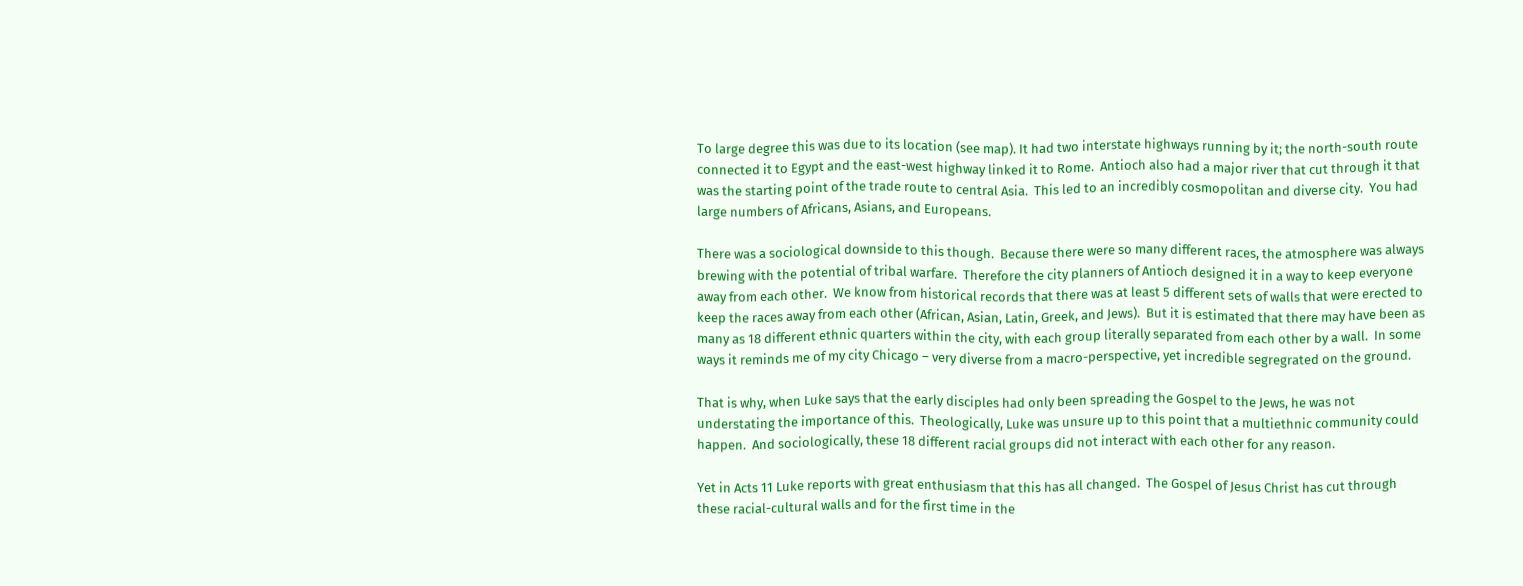To large degree this was due to its location (see map). It had two interstate highways running by it; the north-south route connected it to Egypt and the east-west highway linked it to Rome.  Antioch also had a major river that cut through it that was the starting point of the trade route to central Asia.  This led to an incredibly cosmopolitan and diverse city.  You had large numbers of Africans, Asians, and Europeans.

There was a sociological downside to this though.  Because there were so many different races, the atmosphere was always brewing with the potential of tribal warfare.  Therefore the city planners of Antioch designed it in a way to keep everyone away from each other.  We know from historical records that there was at least 5 different sets of walls that were erected to keep the races away from each other (African, Asian, Latin, Greek, and Jews).  But it is estimated that there may have been as many as 18 different ethnic quarters within the city, with each group literally separated from each other by a wall.  In some ways it reminds me of my city Chicago – very diverse from a macro-perspective, yet incredible segregrated on the ground.

That is why, when Luke says that the early disciples had only been spreading the Gospel to the Jews, he was not understating the importance of this.  Theologically, Luke was unsure up to this point that a multiethnic community could happen.  And sociologically, these 18 different racial groups did not interact with each other for any reason.

Yet in Acts 11 Luke reports with great enthusiasm that this has all changed.  The Gospel of Jesus Christ has cut through these racial-cultural walls and for the first time in the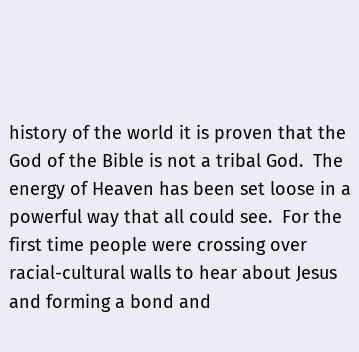history of the world it is proven that the God of the Bible is not a tribal God.  The energy of Heaven has been set loose in a powerful way that all could see.  For the first time people were crossing over racial-cultural walls to hear about Jesus and forming a bond and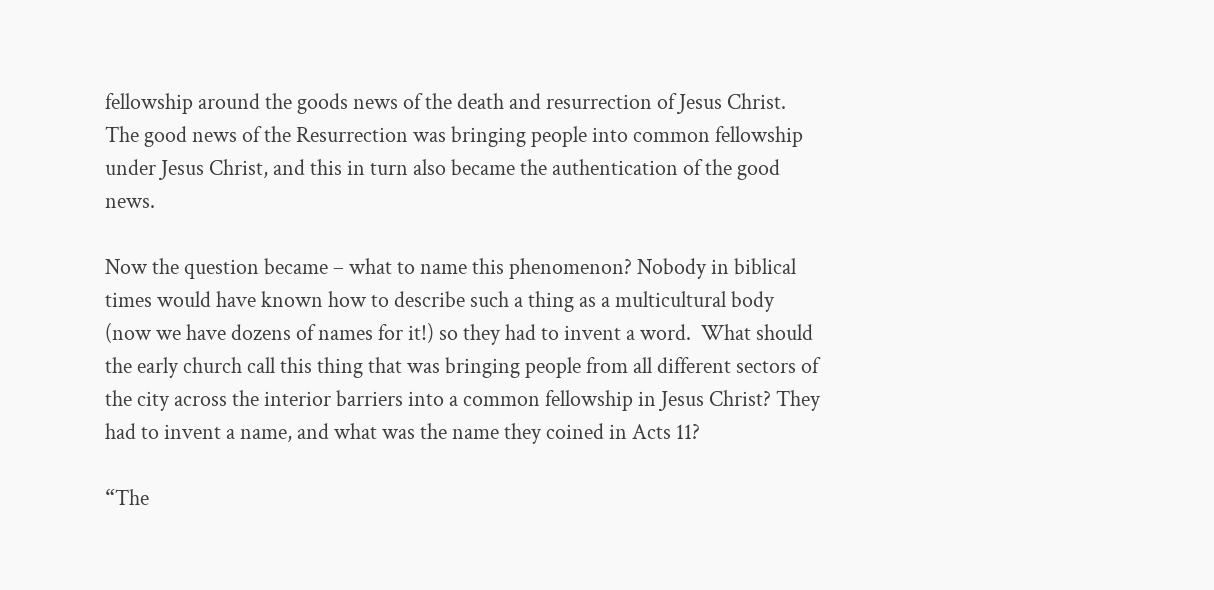fellowship around the goods news of the death and resurrection of Jesus Christ.  The good news of the Resurrection was bringing people into common fellowship under Jesus Christ, and this in turn also became the authentication of the good news.

Now the question became – what to name this phenomenon? Nobody in biblical times would have known how to describe such a thing as a multicultural body (now we have dozens of names for it!) so they had to invent a word.  What should the early church call this thing that was bringing people from all different sectors of the city across the interior barriers into a common fellowship in Jesus Christ? They had to invent a name, and what was the name they coined in Acts 11?

“The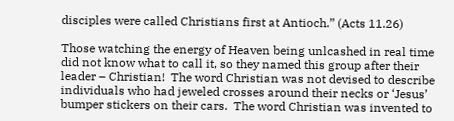disciples were called Christians first at Antioch.” (Acts 11.26)

Those watching the energy of Heaven being unlcashed in real time did not know what to call it, so they named this group after their leader – Christian!  The word Christian was not devised to describe individuals who had jeweled crosses around their necks or ‘Jesus’ bumper stickers on their cars.  The word Christian was invented to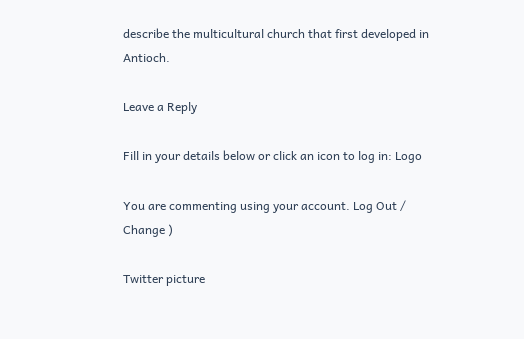describe the multicultural church that first developed in Antioch.

Leave a Reply

Fill in your details below or click an icon to log in: Logo

You are commenting using your account. Log Out /  Change )

Twitter picture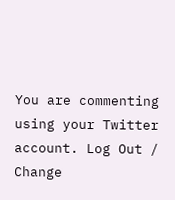You are commenting using your Twitter account. Log Out /  Change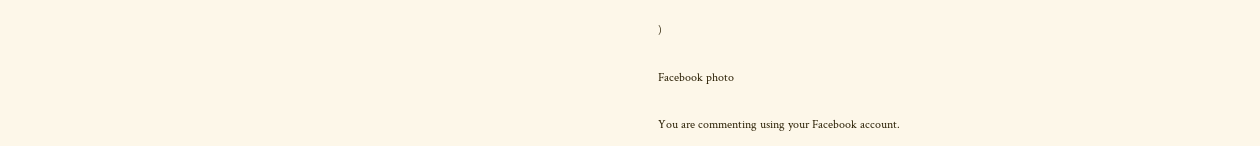)

Facebook photo

You are commenting using your Facebook account.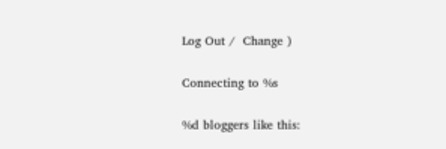Log Out /  Change )

Connecting to %s

%d bloggers like this: